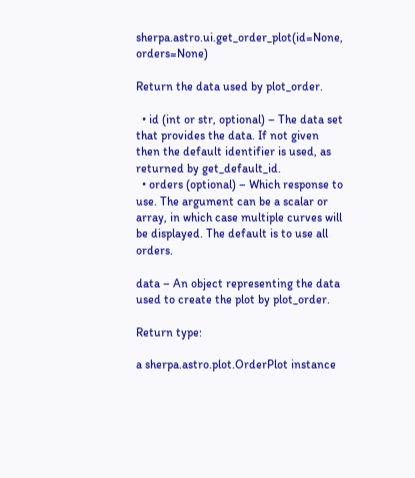sherpa.astro.ui.get_order_plot(id=None, orders=None)

Return the data used by plot_order.

  • id (int or str, optional) – The data set that provides the data. If not given then the default identifier is used, as returned by get_default_id.
  • orders (optional) – Which response to use. The argument can be a scalar or array, in which case multiple curves will be displayed. The default is to use all orders.

data – An object representing the data used to create the plot by plot_order.

Return type:

a sherpa.astro.plot.OrderPlot instance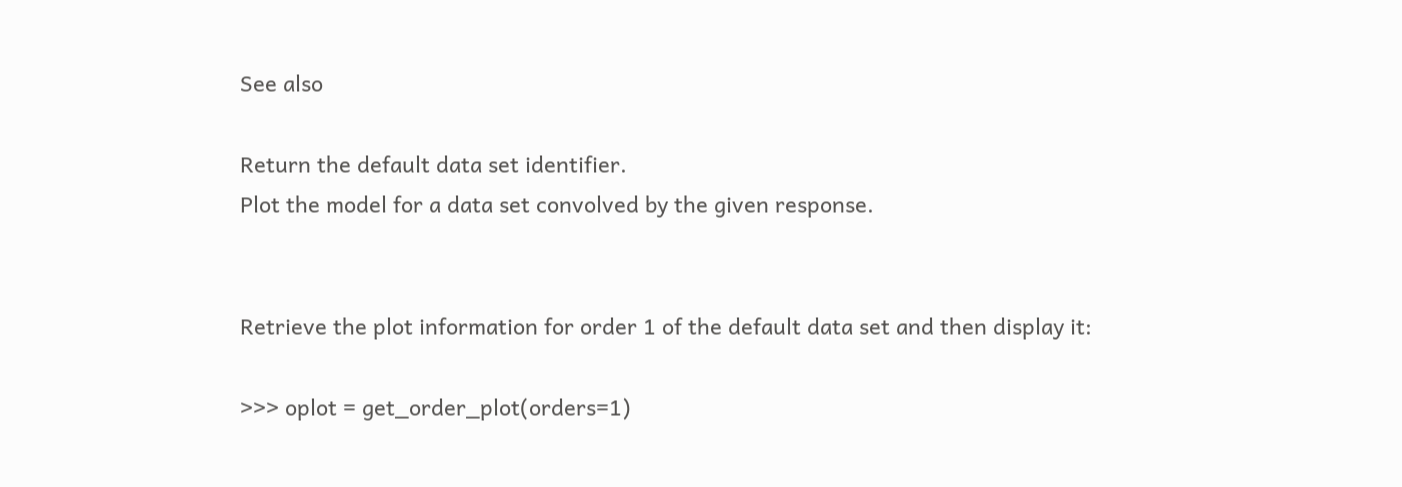See also

Return the default data set identifier.
Plot the model for a data set convolved by the given response.


Retrieve the plot information for order 1 of the default data set and then display it:

>>> oplot = get_order_plot(orders=1)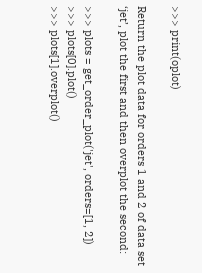>>> print(oplot)

Return the plot data for orders 1 and 2 of data set ‘jet’, plot the first and then overplot the second:

>>> plots = get_order_plot('jet', orders=[1, 2])
>>> plots[0].plot()
>>> plots[1].overplot()